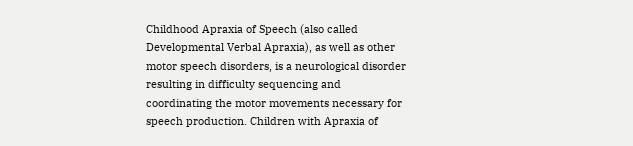Childhood Apraxia of Speech (also called Developmental Verbal Apraxia), as well as other motor speech disorders, is a neurological disorder resulting in difficulty sequencing and coordinating the motor movements necessary for speech production. Children with Apraxia of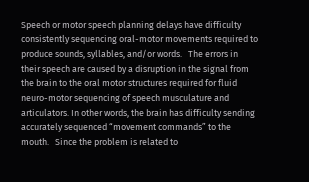Speech or motor speech planning delays have difficulty consistently sequencing oral-motor movements required to produce sounds, syllables, and/or words.   The errors in their speech are caused by a disruption in the signal from the brain to the oral motor structures required for fluid neuro-motor sequencing of speech musculature and articulators. In other words, the brain has difficulty sending accurately sequenced “movement commands” to the mouth.   Since the problem is related to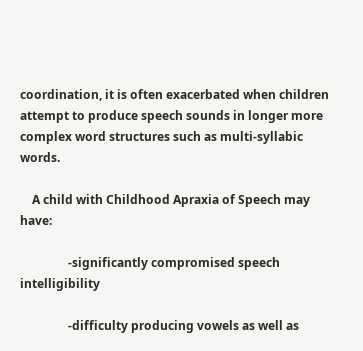coordination, it is often exacerbated when children attempt to produce speech sounds in longer more complex word structures such as multi-syllabic words.

    A child with Childhood Apraxia of Speech may have:

                -significantly compromised speech intelligibility

                -difficulty producing vowels as well as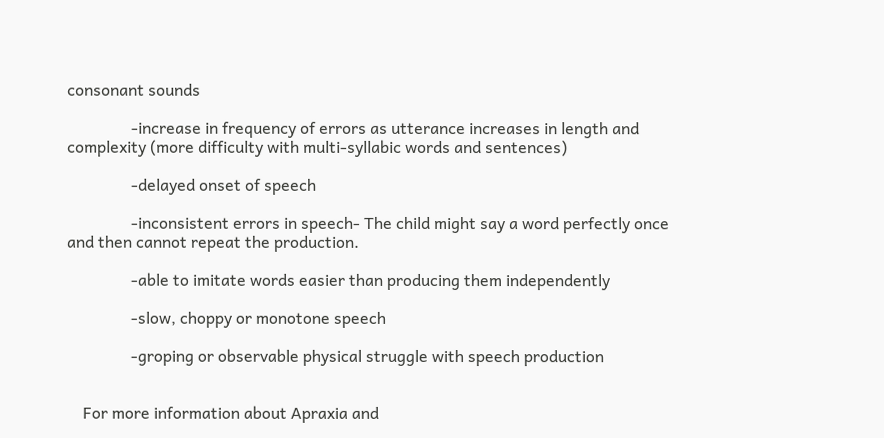consonant sounds

                -increase in frequency of errors as utterance increases in length and complexity (more difficulty with multi-syllabic words and sentences)

                -delayed onset of speech

                -inconsistent errors in speech- The child might say a word perfectly once and then cannot repeat the production.

                -able to imitate words easier than producing them independently

                -slow, choppy or monotone speech

                -groping or observable physical struggle with speech production


    For more information about Apraxia and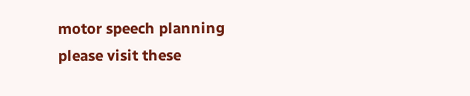motor speech planning please visit these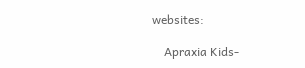websites:

    Apraxia Kids-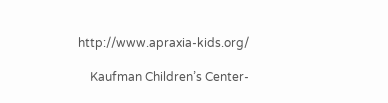http://www.apraxia-kids.org/

    Kaufman Children’s Center-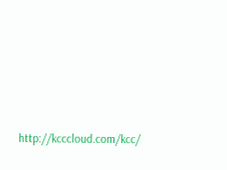http://kcccloud.com/kcc/